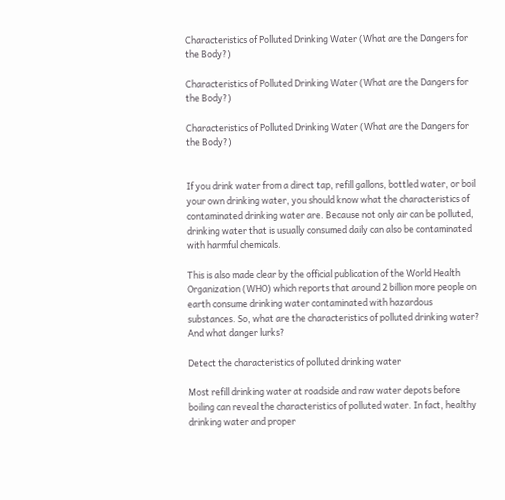Characteristics of Polluted Drinking Water (What are the Dangers for the Body?)

Characteristics of Polluted Drinking Water (What are the Dangers for the Body?)

Characteristics of Polluted Drinking Water (What are the Dangers for the Body?)


If you drink water from a direct tap, refill gallons, bottled water, or boil your own drinking water, you should know what the characteristics of contaminated drinking water are. Because not only air can be polluted, drinking water that is usually consumed daily can also be contaminated with harmful chemicals.

This is also made clear by the official publication of the World Health Organization (WHO) which reports that around 2 billion more people on earth consume drinking water contaminated with hazardous substances. So, what are the characteristics of polluted drinking water? And what danger lurks?

Detect the characteristics of polluted drinking water

Most refill drinking water at roadside and raw water depots before boiling can reveal the characteristics of polluted water. In fact, healthy drinking water and proper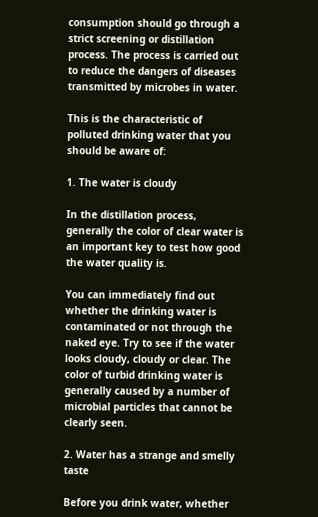consumption should go through a strict screening or distillation process. The process is carried out to reduce the dangers of diseases transmitted by microbes in water.

This is the characteristic of polluted drinking water that you should be aware of:

1. The water is cloudy

In the distillation process, generally the color of clear water is an important key to test how good the water quality is.

You can immediately find out whether the drinking water is contaminated or not through the naked eye. Try to see if the water looks cloudy, cloudy or clear. The color of turbid drinking water is generally caused by a number of microbial particles that cannot be clearly seen.

2. Water has a strange and smelly taste

Before you drink water, whether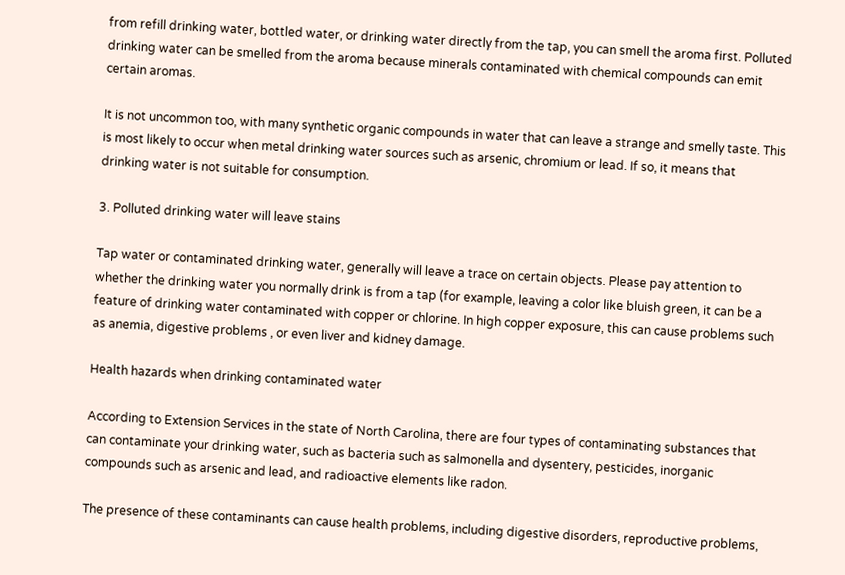from refill drinking water, bottled water, or drinking water directly from the tap, you can smell the aroma first. Polluted drinking water can be smelled from the aroma because minerals contaminated with chemical compounds can emit certain aromas.

It is not uncommon too, with many synthetic organic compounds in water that can leave a strange and smelly taste. This is most likely to occur when metal drinking water sources such as arsenic, chromium or lead. If so, it means that drinking water is not suitable for consumption.

3. Polluted drinking water will leave stains

Tap water or contaminated drinking water, generally will leave a trace on certain objects. Please pay attention to whether the drinking water you normally drink is from a tap (for example, leaving a color like bluish green, it can be a feature of drinking water contaminated with copper or chlorine. In high copper exposure, this can cause problems such as anemia, digestive problems , or even liver and kidney damage.

Health hazards when drinking contaminated water

According to Extension Services in the state of North Carolina, there are four types of contaminating substances that can contaminate your drinking water, such as bacteria such as salmonella and dysentery, pesticides, inorganic compounds such as arsenic and lead, and radioactive elements like radon.

The presence of these contaminants can cause health problems, including digestive disorders, reproductive problems,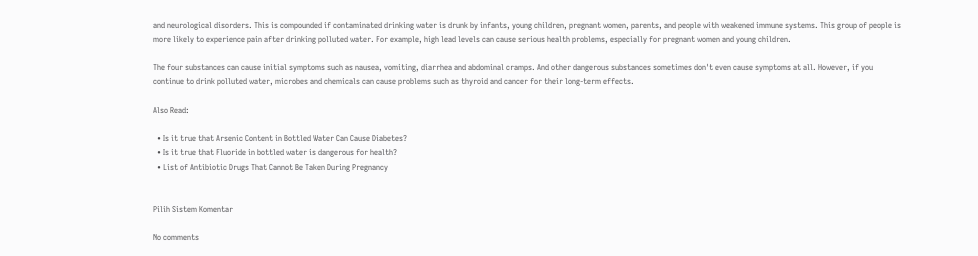and neurological disorders. This is compounded if contaminated drinking water is drunk by infants, young children, pregnant women, parents, and people with weakened immune systems. This group of people is more likely to experience pain after drinking polluted water. For example, high lead levels can cause serious health problems, especially for pregnant women and young children.

The four substances can cause initial symptoms such as nausea, vomiting, diarrhea and abdominal cramps. And other dangerous substances sometimes don't even cause symptoms at all. However, if you continue to drink polluted water, microbes and chemicals can cause problems such as thyroid and cancer for their long-term effects.

Also Read:

  • Is it true that Arsenic Content in Bottled Water Can Cause Diabetes?
  • Is it true that Fluoride in bottled water is dangerous for health?
  • List of Antibiotic Drugs That Cannot Be Taken During Pregnancy


Pilih Sistem Komentar

No comments